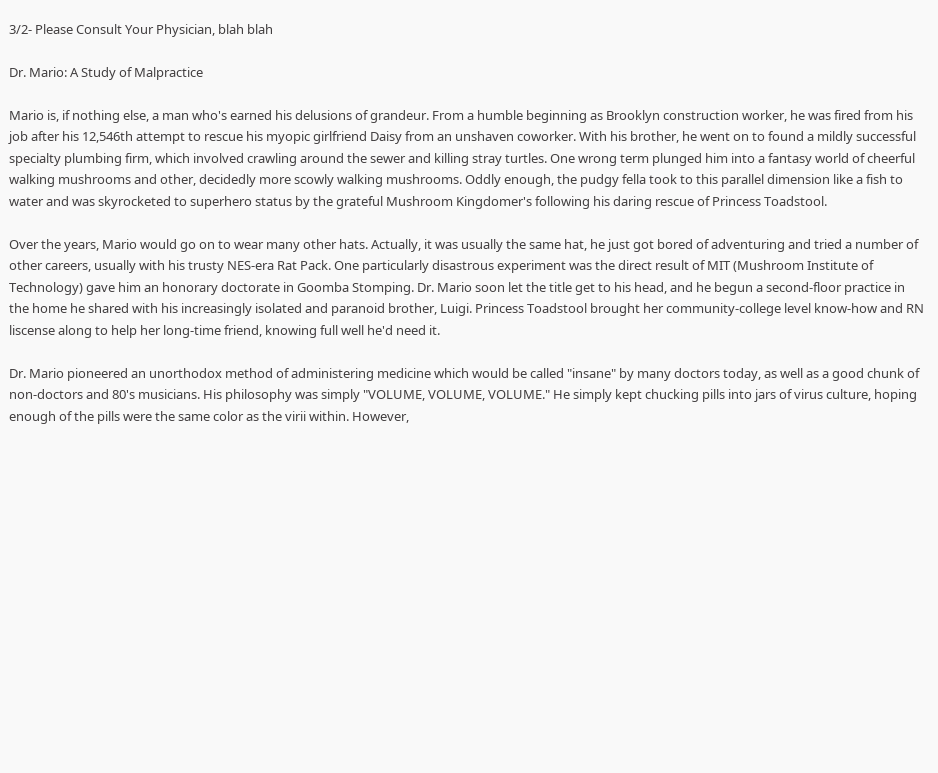3/2- Please Consult Your Physician, blah blah

Dr. Mario: A Study of Malpractice

Mario is, if nothing else, a man who's earned his delusions of grandeur. From a humble beginning as Brooklyn construction worker, he was fired from his job after his 12,546th attempt to rescue his myopic girlfriend Daisy from an unshaven coworker. With his brother, he went on to found a mildly successful specialty plumbing firm, which involved crawling around the sewer and killing stray turtles. One wrong term plunged him into a fantasy world of cheerful walking mushrooms and other, decidedly more scowly walking mushrooms. Oddly enough, the pudgy fella took to this parallel dimension like a fish to water and was skyrocketed to superhero status by the grateful Mushroom Kingdomer's following his daring rescue of Princess Toadstool.

Over the years, Mario would go on to wear many other hats. Actually, it was usually the same hat, he just got bored of adventuring and tried a number of other careers, usually with his trusty NES-era Rat Pack. One particularly disastrous experiment was the direct result of MIT (Mushroom Institute of Technology) gave him an honorary doctorate in Goomba Stomping. Dr. Mario soon let the title get to his head, and he begun a second-floor practice in the home he shared with his increasingly isolated and paranoid brother, Luigi. Princess Toadstool brought her community-college level know-how and RN liscense along to help her long-time friend, knowing full well he'd need it.

Dr. Mario pioneered an unorthodox method of administering medicine which would be called "insane" by many doctors today, as well as a good chunk of non-doctors and 80's musicians. His philosophy was simply "VOLUME, VOLUME, VOLUME." He simply kept chucking pills into jars of virus culture, hoping enough of the pills were the same color as the virii within. However,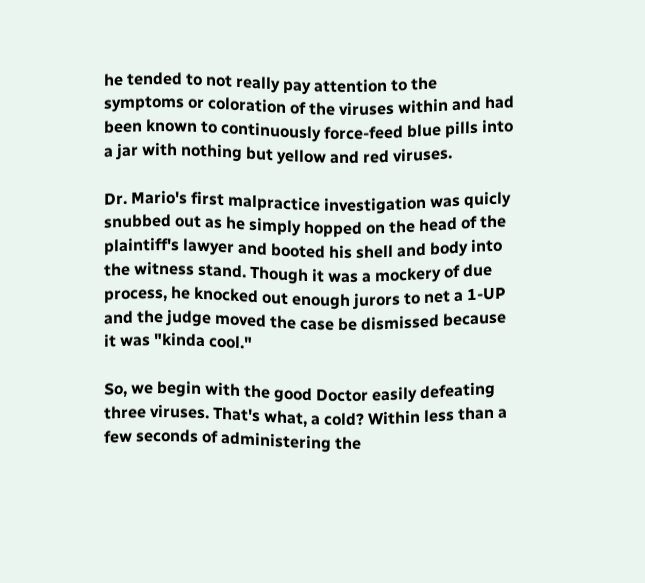he tended to not really pay attention to the symptoms or coloration of the viruses within and had been known to continuously force-feed blue pills into a jar with nothing but yellow and red viruses.

Dr. Mario's first malpractice investigation was quicly snubbed out as he simply hopped on the head of the plaintiff's lawyer and booted his shell and body into the witness stand. Though it was a mockery of due process, he knocked out enough jurors to net a 1-UP and the judge moved the case be dismissed because it was "kinda cool."

So, we begin with the good Doctor easily defeating three viruses. That's what, a cold? Within less than a few seconds of administering the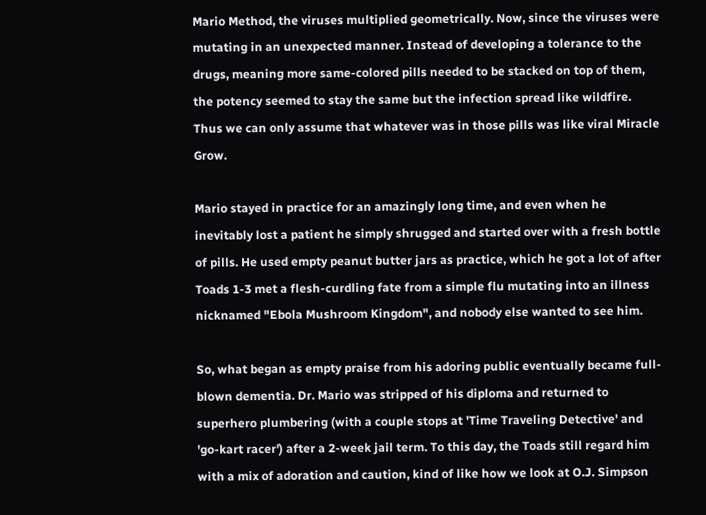Mario Method, the viruses multiplied geometrically. Now, since the viruses were mutating in an unexpected manner. Instead of developing a tolerance to the drugs, meaning more same-colored pills needed to be stacked on top of them, the potency seemed to stay the same but the infection spread like wildfire. Thus we can only assume that whatever was in those pills was like viral Miracle Grow.

Mario stayed in practice for an amazingly long time, and even when he inevitably lost a patient he simply shrugged and started over with a fresh bottle of pills. He used empty peanut butter jars as practice, which he got a lot of after Toads 1-3 met a flesh-curdling fate from a simple flu mutating into an illness nicknamed "Ebola Mushroom Kingdom", and nobody else wanted to see him.

So, what began as empty praise from his adoring public eventually became full-blown dementia. Dr. Mario was stripped of his diploma and returned to superhero plumbering (with a couple stops at 'Time Traveling Detective' and 'go-kart racer') after a 2-week jail term. To this day, the Toads still regard him with a mix of adoration and caution, kind of like how we look at O.J. Simpson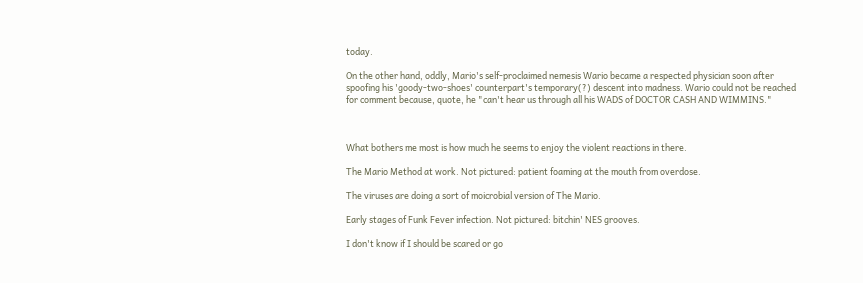today.

On the other hand, oddly, Mario's self-proclaimed nemesis Wario became a respected physician soon after spoofing his 'goody-two-shoes' counterpart's temporary(?) descent into madness. Wario could not be reached for comment because, quote, he "can't hear us through all his WADS of DOCTOR CASH AND WIMMINS."



What bothers me most is how much he seems to enjoy the violent reactions in there.

The Mario Method at work. Not pictured: patient foaming at the mouth from overdose.

The viruses are doing a sort of moicrobial version of The Mario.

Early stages of Funk Fever infection. Not pictured: bitchin' NES grooves.

I don't know if I should be scared or go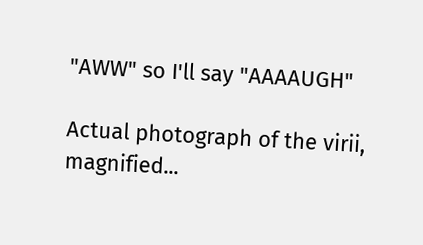"AWW" so I'll say "AAAAUGH"

Actual photograph of the virii, magnified...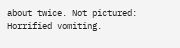about twice. Not pictured: Horrified vomiting.